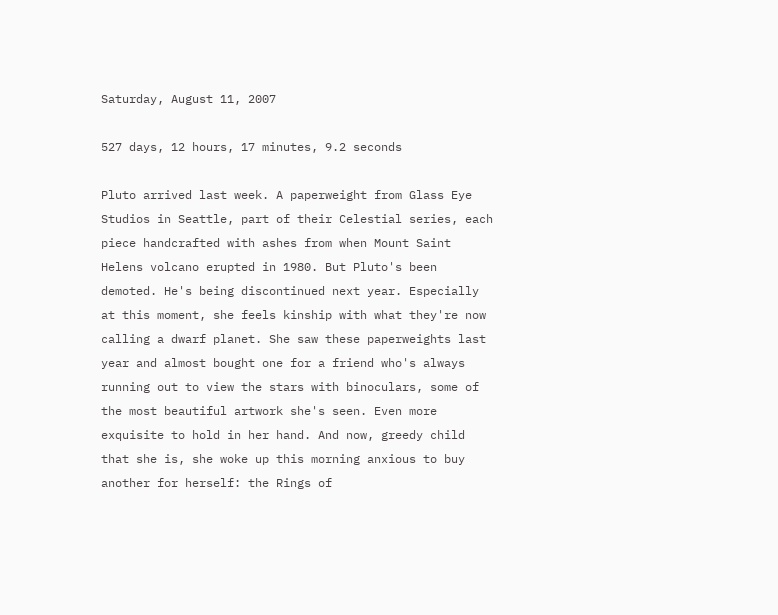Saturday, August 11, 2007

527 days, 12 hours, 17 minutes, 9.2 seconds

Pluto arrived last week. A paperweight from Glass Eye Studios in Seattle, part of their Celestial series, each piece handcrafted with ashes from when Mount Saint Helens volcano erupted in 1980. But Pluto's been demoted. He's being discontinued next year. Especially at this moment, she feels kinship with what they're now calling a dwarf planet. She saw these paperweights last year and almost bought one for a friend who's always running out to view the stars with binoculars, some of the most beautiful artwork she's seen. Even more exquisite to hold in her hand. And now, greedy child that she is, she woke up this morning anxious to buy another for herself: the Rings of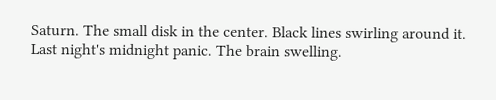Saturn. The small disk in the center. Black lines swirling around it. Last night's midnight panic. The brain swelling.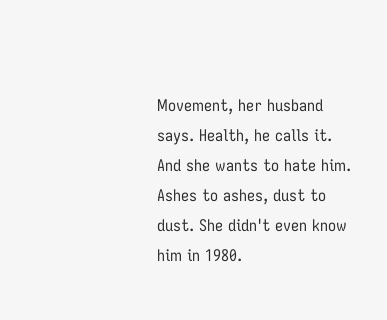Movement, her husband says. Health, he calls it. And she wants to hate him. Ashes to ashes, dust to dust. She didn't even know him in 1980.